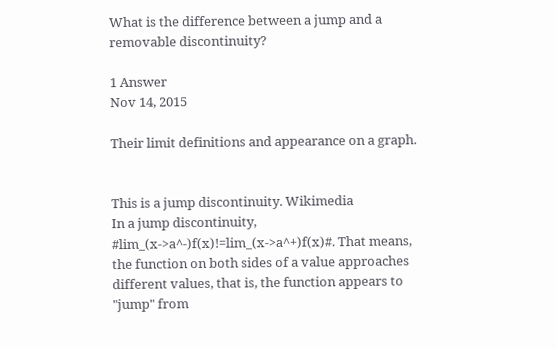What is the difference between a jump and a removable discontinuity?

1 Answer
Nov 14, 2015

Their limit definitions and appearance on a graph.


This is a jump discontinuity. Wikimedia
In a jump discontinuity, #lim_(x->a^-)f(x)!=lim_(x->a^+)f(x)#. That means, the function on both sides of a value approaches different values, that is, the function appears to "jump" from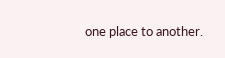one place to another.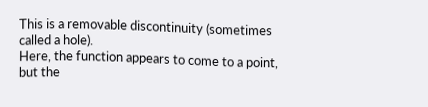This is a removable discontinuity (sometimes called a hole).
Here, the function appears to come to a point, but the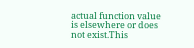actual function value is elsewhere or does not exist.This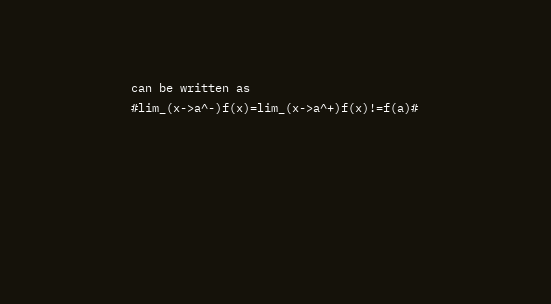can be written as #lim_(x->a^-)f(x)=lim_(x->a^+)f(x)!=f(a)#